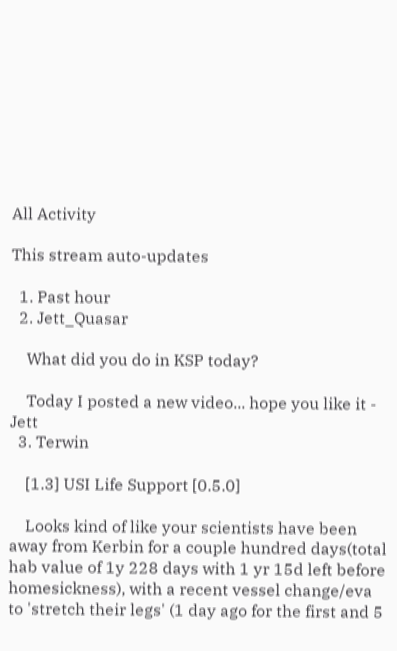All Activity

This stream auto-updates

  1. Past hour
  2. Jett_Quasar

    What did you do in KSP today?

    Today I posted a new video... hope you like it - Jett
  3. Terwin

    [1.3] USI Life Support [0.5.0]

    Looks kind of like your scientists have been away from Kerbin for a couple hundred days(total hab value of 1y 228 days with 1 yr 15d left before homesickness), with a recent vessel change/eva to 'stretch their legs' (1 day ago for the first and 5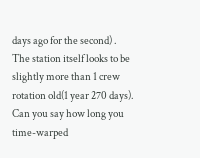days ago for the second) . The station itself looks to be slightly more than 1 crew rotation old(1 year 270 days). Can you say how long you time-warped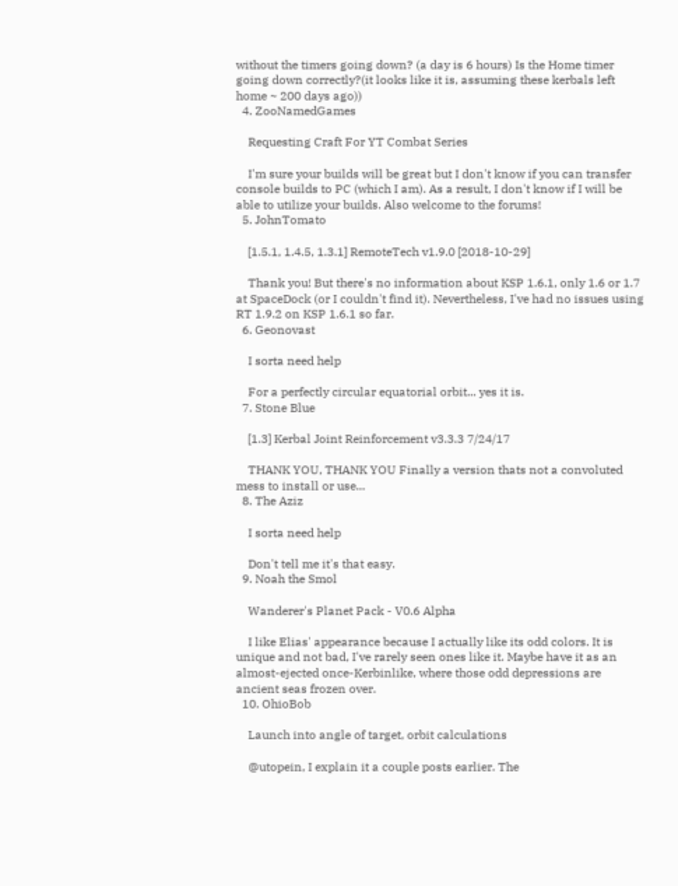without the timers going down? (a day is 6 hours) Is the Home timer going down correctly?(it looks like it is, assuming these kerbals left home ~ 200 days ago))
  4. ZooNamedGames

    Requesting Craft For YT Combat Series

    I'm sure your builds will be great but I don't know if you can transfer console builds to PC (which I am). As a result, I don't know if I will be able to utilize your builds. Also welcome to the forums!
  5. JohnTomato

    [1.5.1, 1.4.5, 1.3.1] RemoteTech v1.9.0 [2018-10-29]

    Thank you! But there's no information about KSP 1.6.1, only 1.6 or 1.7 at SpaceDock (or I couldn't find it). Nevertheless, I've had no issues using RT 1.9.2 on KSP 1.6.1 so far.
  6. Geonovast

    I sorta need help

    For a perfectly circular equatorial orbit... yes it is.
  7. Stone Blue

    [1.3] Kerbal Joint Reinforcement v3.3.3 7/24/17

    THANK YOU, THANK YOU Finally a version thats not a convoluted mess to install or use...
  8. The Aziz

    I sorta need help

    Don't tell me it's that easy.
  9. Noah the Smol

    Wanderer's Planet Pack - V0.6 Alpha

    I like Elias' appearance because I actually like its odd colors. It is unique and not bad, I've rarely seen ones like it. Maybe have it as an almost-ejected once-Kerbinlike, where those odd depressions are ancient seas frozen over.
  10. OhioBob

    Launch into angle of target, orbit calculations

    @utopein, I explain it a couple posts earlier. The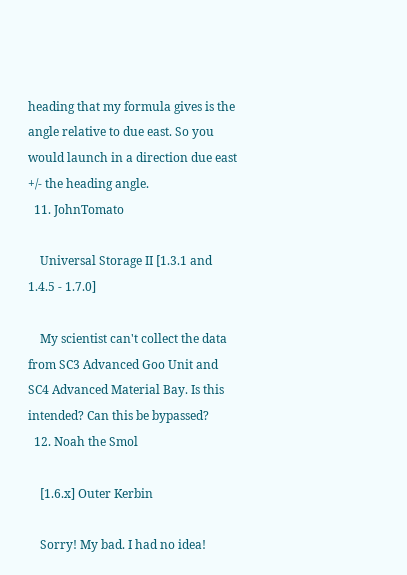heading that my formula gives is the angle relative to due east. So you would launch in a direction due east +/- the heading angle.
  11. JohnTomato

    Universal Storage II [1.3.1 and 1.4.5 - 1.7.0]

    My scientist can't collect the data from SC3 Advanced Goo Unit and SC4 Advanced Material Bay. Is this intended? Can this be bypassed?
  12. Noah the Smol

    [1.6.x] Outer Kerbin

    Sorry! My bad. I had no idea!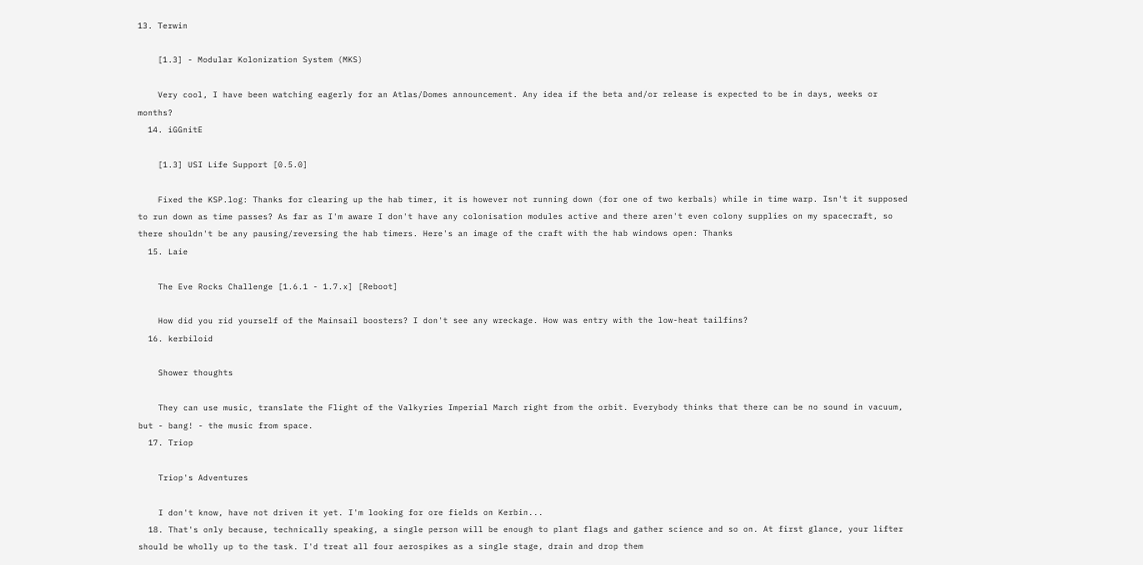13. Terwin

    [1.3] - Modular Kolonization System (MKS)

    Very cool, I have been watching eagerly for an Atlas/Domes announcement. Any idea if the beta and/or release is expected to be in days, weeks or months?
  14. iGGnitE

    [1.3] USI Life Support [0.5.0]

    Fixed the KSP.log: Thanks for clearing up the hab timer, it is however not running down (for one of two kerbals) while in time warp. Isn't it supposed to run down as time passes? As far as I'm aware I don't have any colonisation modules active and there aren't even colony supplies on my spacecraft, so there shouldn't be any pausing/reversing the hab timers. Here's an image of the craft with the hab windows open: Thanks
  15. Laie

    The Eve Rocks Challenge [1.6.1 - 1.7.x] [Reboot]

    How did you rid yourself of the Mainsail boosters? I don't see any wreckage. How was entry with the low-heat tailfins?
  16. kerbiloid

    Shower thoughts

    They can use music, translate the Flight of the Valkyries Imperial March right from the orbit. Everybody thinks that there can be no sound in vacuum, but - bang! - the music from space.
  17. Triop

    Triop's Adventures

    I don't know, have not driven it yet. I'm looking for ore fields on Kerbin...
  18. That's only because, technically speaking, a single person will be enough to plant flags and gather science and so on. At first glance, your lifter should be wholly up to the task. I'd treat all four aerospikes as a single stage, drain and drop them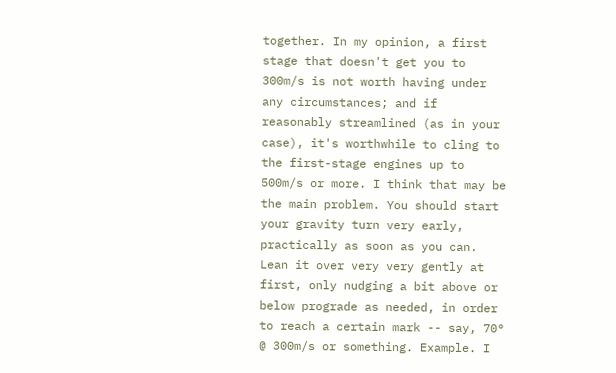together. In my opinion, a first stage that doesn't get you to 300m/s is not worth having under any circumstances; and if reasonably streamlined (as in your case), it's worthwhile to cling to the first-stage engines up to 500m/s or more. I think that may be the main problem. You should start your gravity turn very early, practically as soon as you can. Lean it over very very gently at first, only nudging a bit above or below prograde as needed, in order to reach a certain mark -- say, 70° @ 300m/s or something. Example. I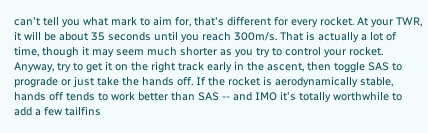can't tell you what mark to aim for, that's different for every rocket. At your TWR, it will be about 35 seconds until you reach 300m/s. That is actually a lot of time, though it may seem much shorter as you try to control your rocket. Anyway, try to get it on the right track early in the ascent, then toggle SAS to prograde or just take the hands off. If the rocket is aerodynamically stable, hands off tends to work better than SAS -- and IMO it's totally worthwhile to add a few tailfins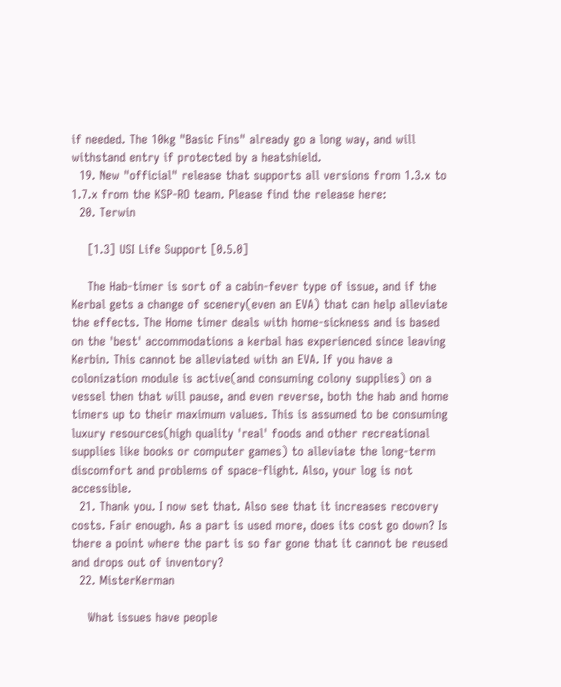if needed. The 10kg "Basic Fins" already go a long way, and will withstand entry if protected by a heatshield.
  19. New "official" release that supports all versions from 1.3.x to 1.7.x from the KSP-RO team. Please find the release here:
  20. Terwin

    [1.3] USI Life Support [0.5.0]

    The Hab-timer is sort of a cabin-fever type of issue, and if the Kerbal gets a change of scenery(even an EVA) that can help alleviate the effects. The Home timer deals with home-sickness and is based on the 'best' accommodations a kerbal has experienced since leaving Kerbin. This cannot be alleviated with an EVA. If you have a colonization module is active(and consuming colony supplies) on a vessel then that will pause, and even reverse, both the hab and home timers up to their maximum values. This is assumed to be consuming luxury resources(high quality 'real' foods and other recreational supplies like books or computer games) to alleviate the long-term discomfort and problems of space-flight. Also, your log is not accessible.
  21. Thank you. I now set that. Also see that it increases recovery costs. Fair enough. As a part is used more, does its cost go down? Is there a point where the part is so far gone that it cannot be reused and drops out of inventory?
  22. MisterKerman

    What issues have people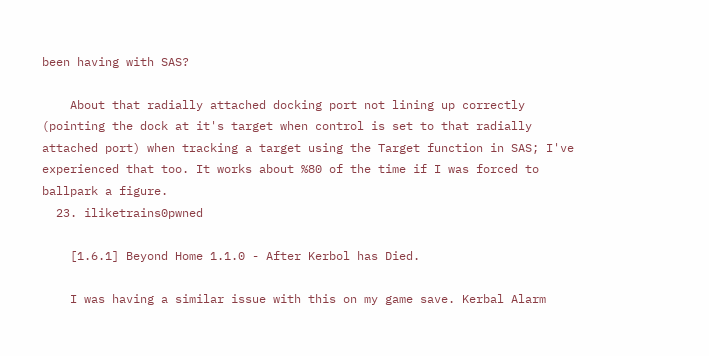been having with SAS?

    About that radially attached docking port not lining up correctly (pointing the dock at it's target when control is set to that radially attached port) when tracking a target using the Target function in SAS; I've experienced that too. It works about %80 of the time if I was forced to ballpark a figure.
  23. iliketrains0pwned

    [1.6.1] Beyond Home 1.1.0 - After Kerbol has Died.

    I was having a similar issue with this on my game save. Kerbal Alarm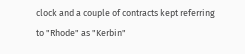clock and a couple of contracts kept referring to "Rhode" as "Kerbin"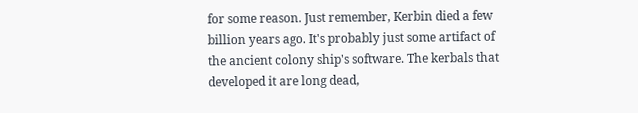for some reason. Just remember, Kerbin died a few billion years ago. It's probably just some artifact of the ancient colony ship's software. The kerbals that developed it are long dead,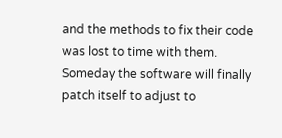and the methods to fix their code was lost to time with them. Someday the software will finally patch itself to adjust to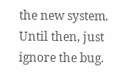the new system. Until then, just ignore the bug.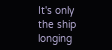It's only the ship longing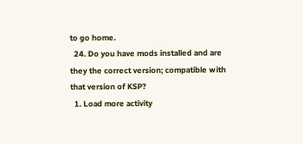to go home.
  24. Do you have mods installed and are they the correct version; compatible with that version of KSP?
  1. Load more activity